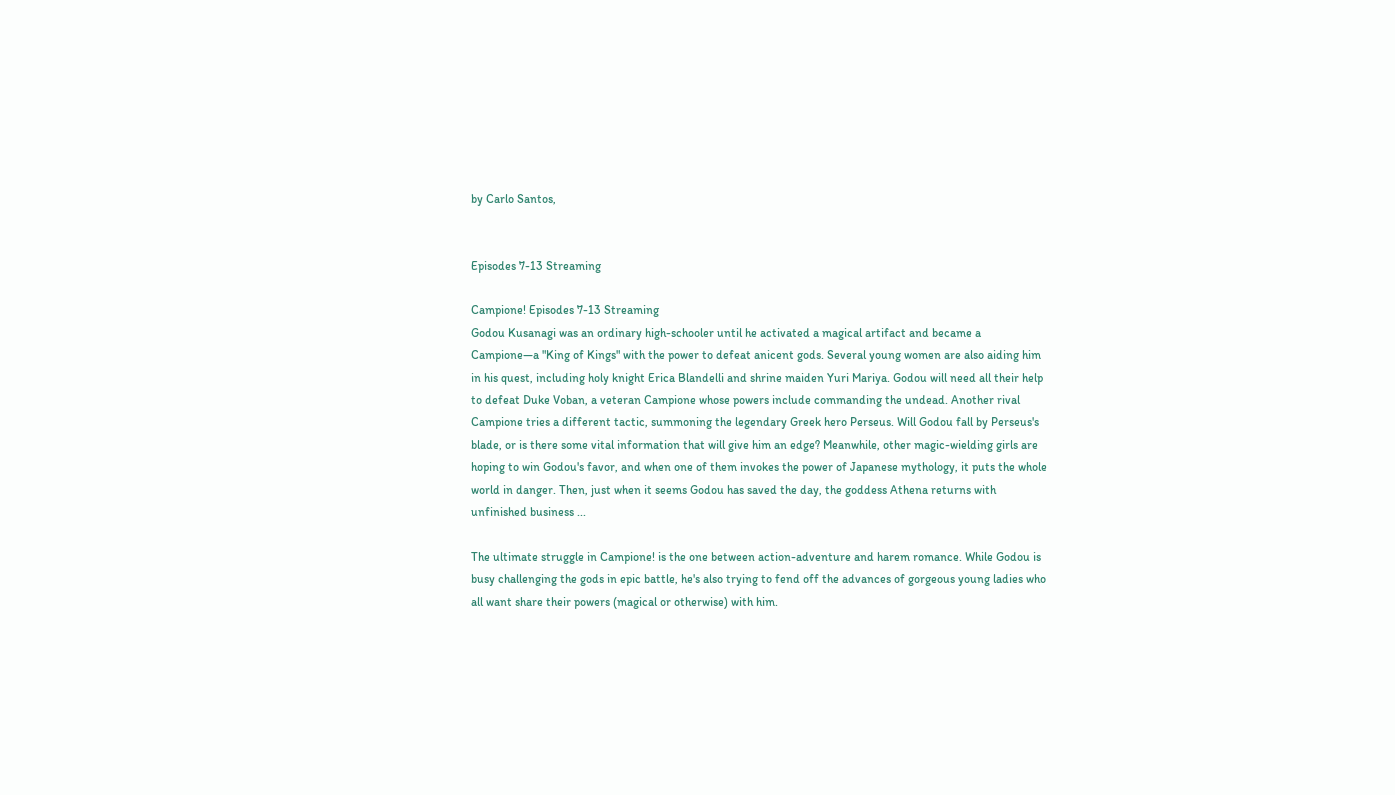by Carlo Santos,


Episodes 7-13 Streaming

Campione! Episodes 7-13 Streaming
Godou Kusanagi was an ordinary high-schooler until he activated a magical artifact and became a Campione—a "King of Kings" with the power to defeat anicent gods. Several young women are also aiding him in his quest, including holy knight Erica Blandelli and shrine maiden Yuri Mariya. Godou will need all their help to defeat Duke Voban, a veteran Campione whose powers include commanding the undead. Another rival Campione tries a different tactic, summoning the legendary Greek hero Perseus. Will Godou fall by Perseus's blade, or is there some vital information that will give him an edge? Meanwhile, other magic-wielding girls are hoping to win Godou's favor, and when one of them invokes the power of Japanese mythology, it puts the whole world in danger. Then, just when it seems Godou has saved the day, the goddess Athena returns with unfinished business ...

The ultimate struggle in Campione! is the one between action-adventure and harem romance. While Godou is busy challenging the gods in epic battle, he's also trying to fend off the advances of gorgeous young ladies who all want share their powers (magical or otherwise) with him.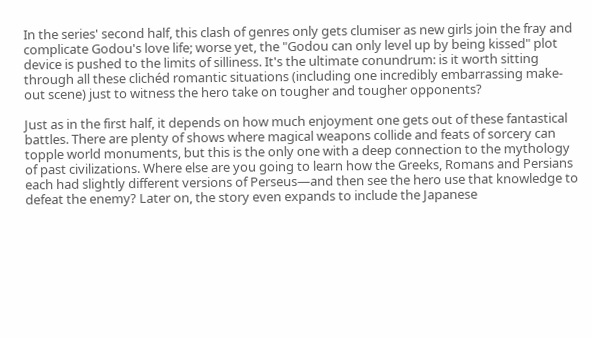In the series' second half, this clash of genres only gets clumiser as new girls join the fray and complicate Godou's love life; worse yet, the "Godou can only level up by being kissed" plot device is pushed to the limits of silliness. It's the ultimate conundrum: is it worth sitting through all these clichéd romantic situations (including one incredibly embarrassing make-out scene) just to witness the hero take on tougher and tougher opponents?

Just as in the first half, it depends on how much enjoyment one gets out of these fantastical battles. There are plenty of shows where magical weapons collide and feats of sorcery can topple world monuments, but this is the only one with a deep connection to the mythology of past civilizations. Where else are you going to learn how the Greeks, Romans and Persians each had slightly different versions of Perseus—and then see the hero use that knowledge to defeat the enemy? Later on, the story even expands to include the Japanese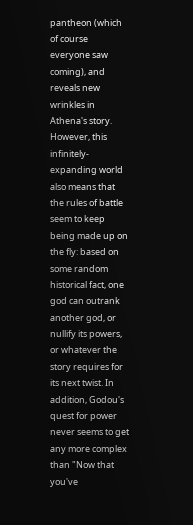pantheon (which of course everyone saw coming), and reveals new wrinkles in Athena's story. However, this infinitely-expanding world also means that the rules of battle seem to keep being made up on the fly: based on some random historical fact, one god can outrank another god, or nullify its powers, or whatever the story requires for its next twist. In addition, Godou's quest for power never seems to get any more complex than "Now that you've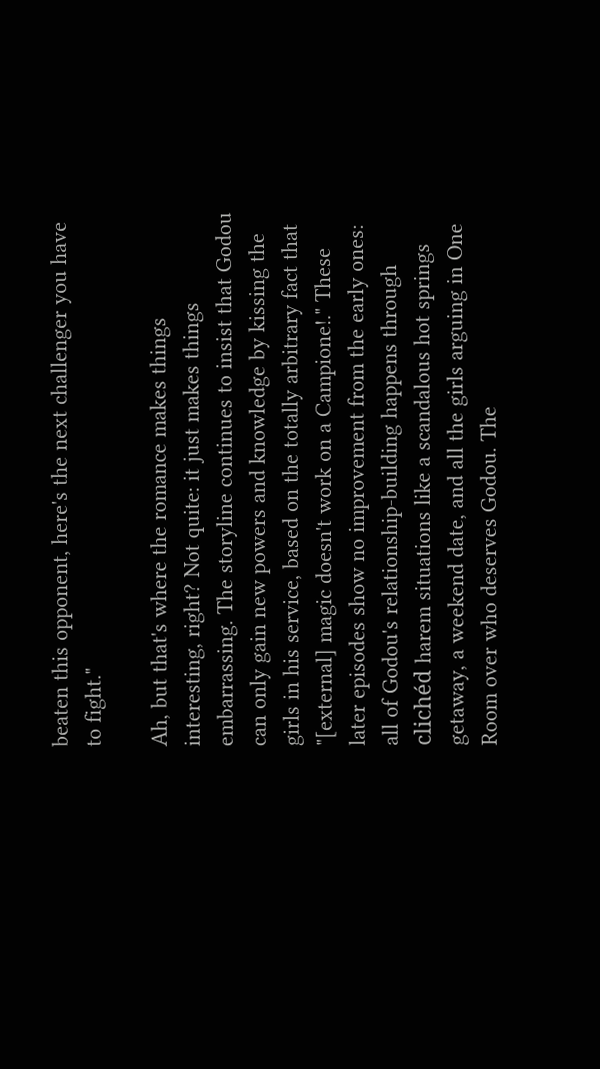beaten this opponent, here's the next challenger you have to fight."

Ah, but that's where the romance makes things interesting, right? Not quite: it just makes things embarrassing. The storyline continues to insist that Godou can only gain new powers and knowledge by kissing the girls in his service, based on the totally arbitrary fact that "[external] magic doesn't work on a Campione!." These later episodes show no improvement from the early ones: all of Godou's relationship-building happens through clichéd harem situations like a scandalous hot springs getaway, a weekend date, and all the girls arguing in One Room over who deserves Godou. The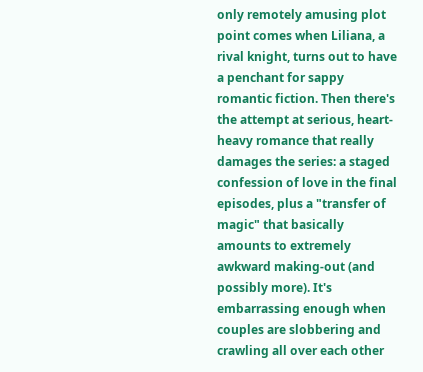only remotely amusing plot point comes when Liliana, a rival knight, turns out to have a penchant for sappy romantic fiction. Then there's the attempt at serious, heart-heavy romance that really damages the series: a staged confession of love in the final episodes, plus a "transfer of magic" that basically amounts to extremely awkward making-out (and possibly more). It's embarrassing enough when couples are slobbering and crawling all over each other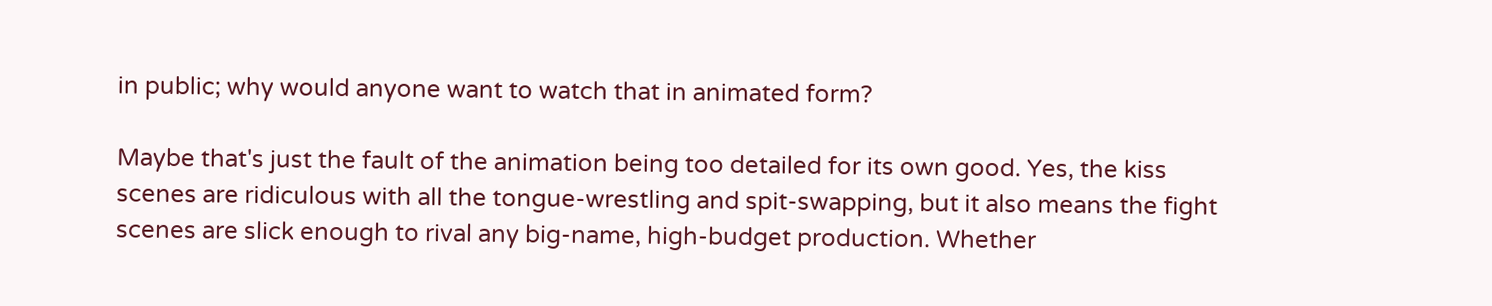in public; why would anyone want to watch that in animated form?

Maybe that's just the fault of the animation being too detailed for its own good. Yes, the kiss scenes are ridiculous with all the tongue-wrestling and spit-swapping, but it also means the fight scenes are slick enough to rival any big-name, high-budget production. Whether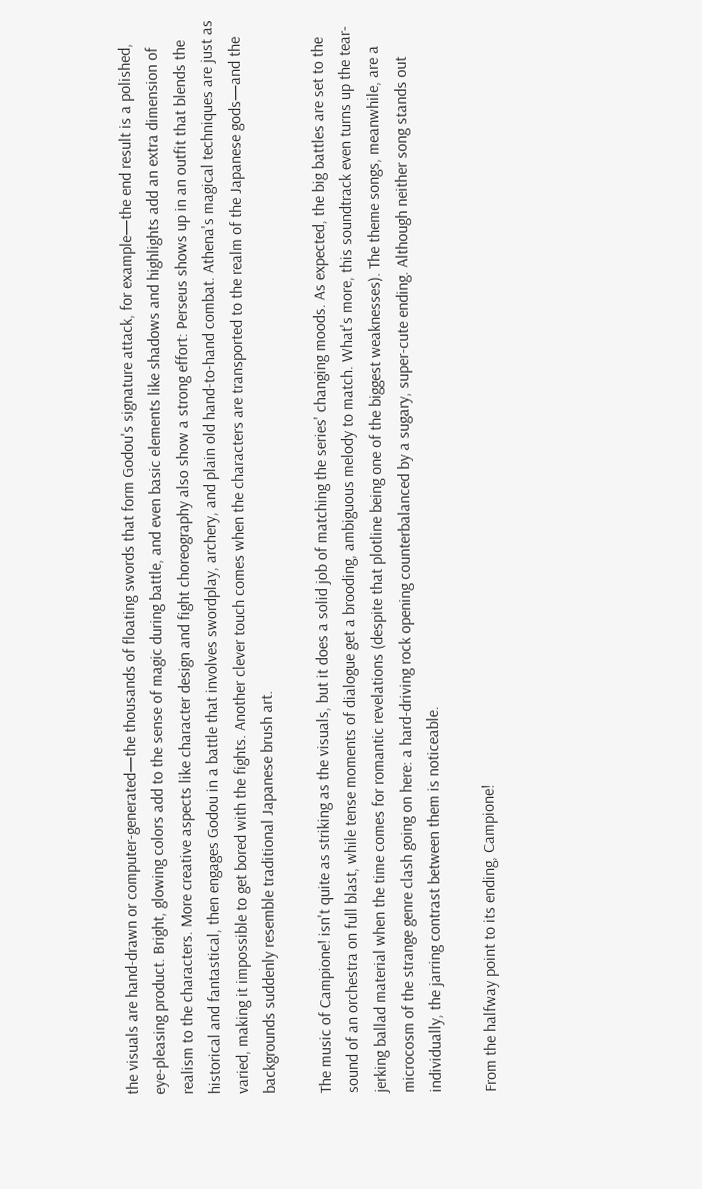the visuals are hand-drawn or computer-generated—the thousands of floating swords that form Godou's signature attack, for example—the end result is a polished, eye-pleasing product. Bright, glowing colors add to the sense of magic during battle, and even basic elements like shadows and highlights add an extra dimension of realism to the characters. More creative aspects like character design and fight choreography also show a strong effort: Perseus shows up in an outfit that blends the historical and fantastical, then engages Godou in a battle that involves swordplay, archery, and plain old hand-to-hand combat. Athena's magical techniques are just as varied, making it impossible to get bored with the fights. Another clever touch comes when the characters are transported to the realm of the Japanese gods—and the backgrounds suddenly resemble traditional Japanese brush art.

The music of Campione! isn't quite as striking as the visuals, but it does a solid job of matching the series' changing moods. As expected, the big battles are set to the sound of an orchestra on full blast, while tense moments of dialogue get a brooding, ambiguous melody to match. What's more, this soundtrack even turns up the tear-jerking ballad material when the time comes for romantic revelations (despite that plotline being one of the biggest weaknesses). The theme songs, meanwhile, are a microcosm of the strange genre clash going on here: a hard-driving rock opening counterbalanced by a sugary, super-cute ending. Although neither song stands out individually, the jarring contrast between them is noticeable.

From the halfway point to its ending, Campione!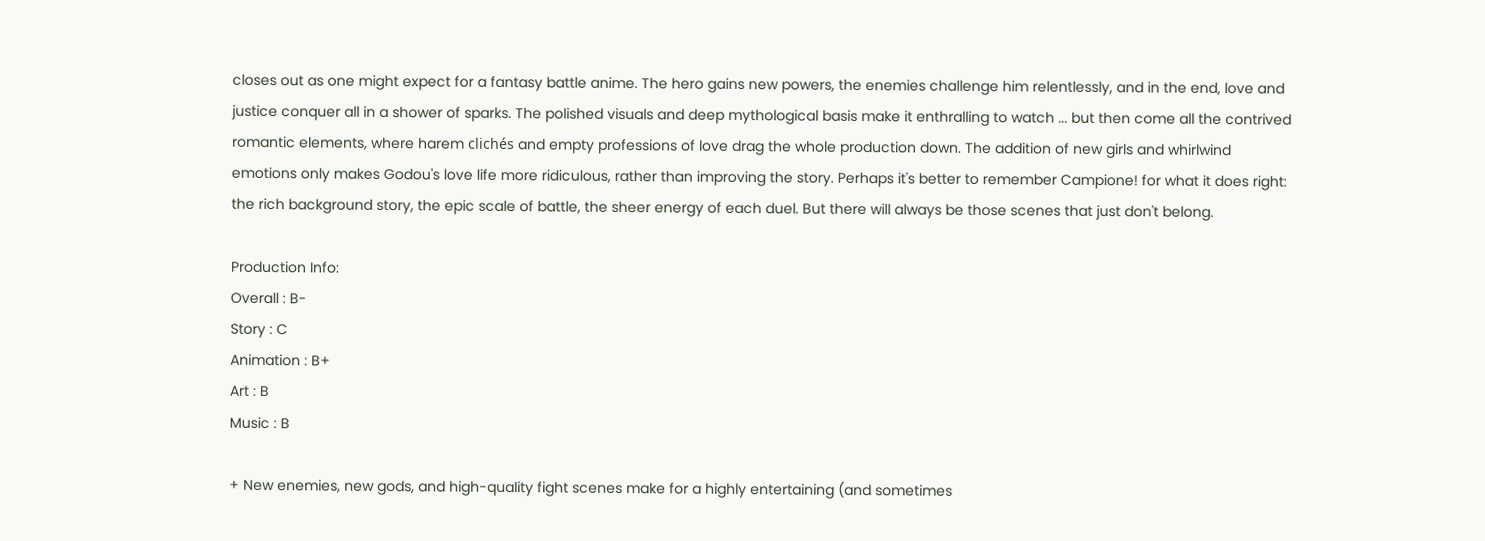closes out as one might expect for a fantasy battle anime. The hero gains new powers, the enemies challenge him relentlessly, and in the end, love and justice conquer all in a shower of sparks. The polished visuals and deep mythological basis make it enthralling to watch ... but then come all the contrived romantic elements, where harem clichés and empty professions of love drag the whole production down. The addition of new girls and whirlwind emotions only makes Godou's love life more ridiculous, rather than improving the story. Perhaps it's better to remember Campione! for what it does right: the rich background story, the epic scale of battle, the sheer energy of each duel. But there will always be those scenes that just don't belong.

Production Info:
Overall : B-
Story : C
Animation : B+
Art : B
Music : B

+ New enemies, new gods, and high-quality fight scenes make for a highly entertaining (and sometimes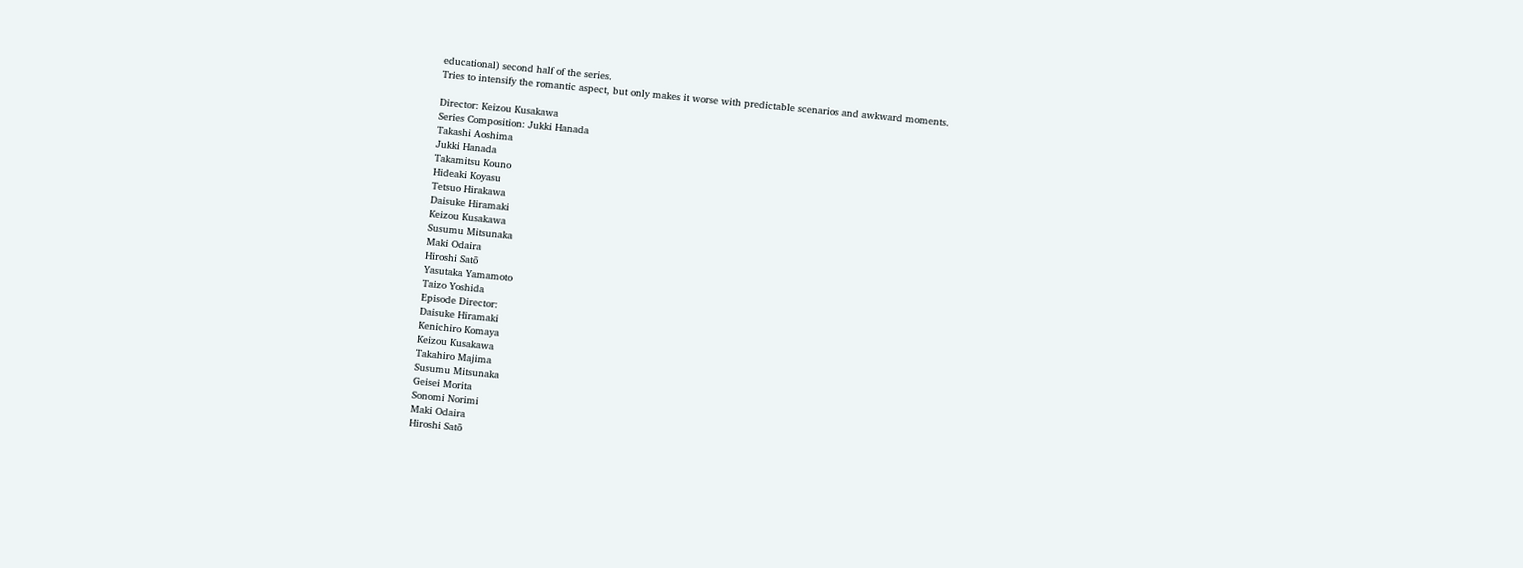educational) second half of the series.
Tries to intensify the romantic aspect, but only makes it worse with predictable scenarios and awkward moments.

Director: Keizou Kusakawa
Series Composition: Jukki Hanada
Takashi Aoshima
Jukki Hanada
Takamitsu Kouno
Hideaki Koyasu
Tetsuo Hirakawa
Daisuke Hiramaki
Keizou Kusakawa
Susumu Mitsunaka
Maki Odaira
Hiroshi Satō
Yasutaka Yamamoto
Taizo Yoshida
Episode Director:
Daisuke Hiramaki
Kenichiro Komaya
Keizou Kusakawa
Takahiro Majima
Susumu Mitsunaka
Geisei Morita
Sonomi Norimi
Maki Odaira
Hiroshi Satō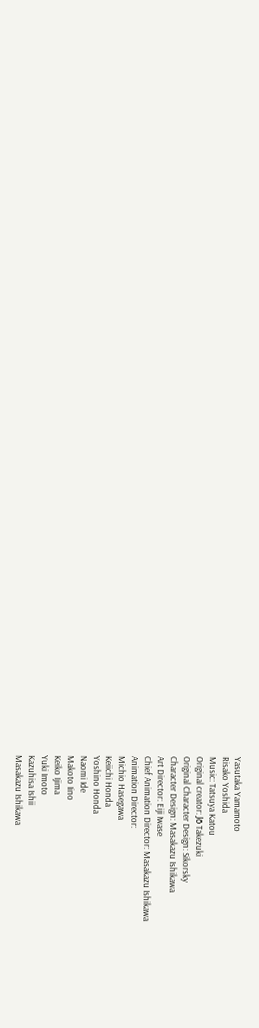Yasutaka Yamamoto
Risako Yoshida
Music: Tatsuya Katou
Original creator: Jō Takezuki
Original Character Design: Sikorsky
Character Design: Masakazu Ishikawa
Art Director: Eiji Iwase
Chief Animation Director: Masakazu Ishikawa
Animation Director:
Michio Hasegawa
Keiichi Honda
Yoshino Honda
Naomi Ide
Makoto Iino
Keiko Ijima
Yuki Imoto
Kazuhisa Ishii
Masakazu Ishikawa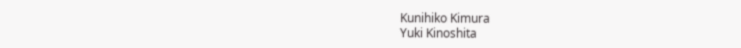Kunihiko Kimura
Yuki Kinoshita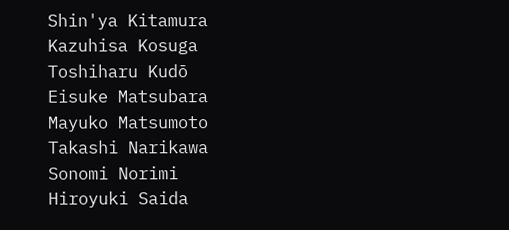Shin'ya Kitamura
Kazuhisa Kosuga
Toshiharu Kudō
Eisuke Matsubara
Mayuko Matsumoto
Takashi Narikawa
Sonomi Norimi
Hiroyuki Saida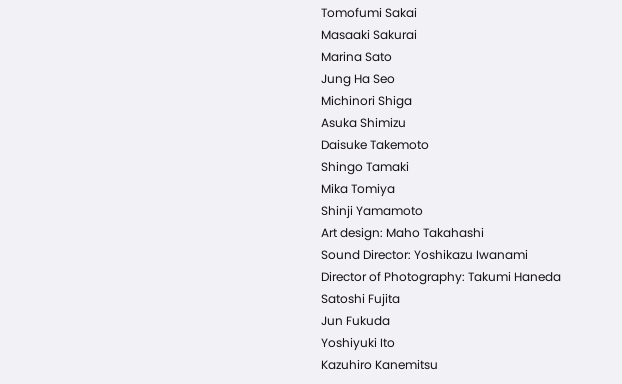Tomofumi Sakai
Masaaki Sakurai
Marina Sato
Jung Ha Seo
Michinori Shiga
Asuka Shimizu
Daisuke Takemoto
Shingo Tamaki
Mika Tomiya
Shinji Yamamoto
Art design: Maho Takahashi
Sound Director: Yoshikazu Iwanami
Director of Photography: Takumi Haneda
Satoshi Fujita
Jun Fukuda
Yoshiyuki Ito
Kazuhiro Kanemitsu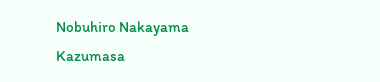Nobuhiro Nakayama
Kazumasa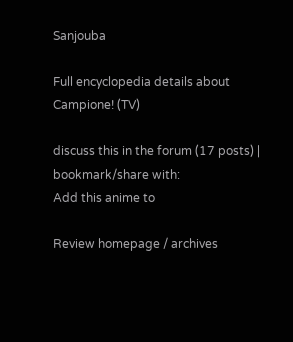Sanjouba

Full encyclopedia details about
Campione! (TV)

discuss this in the forum (17 posts) |
bookmark/share with:
Add this anime to

Review homepage / archives